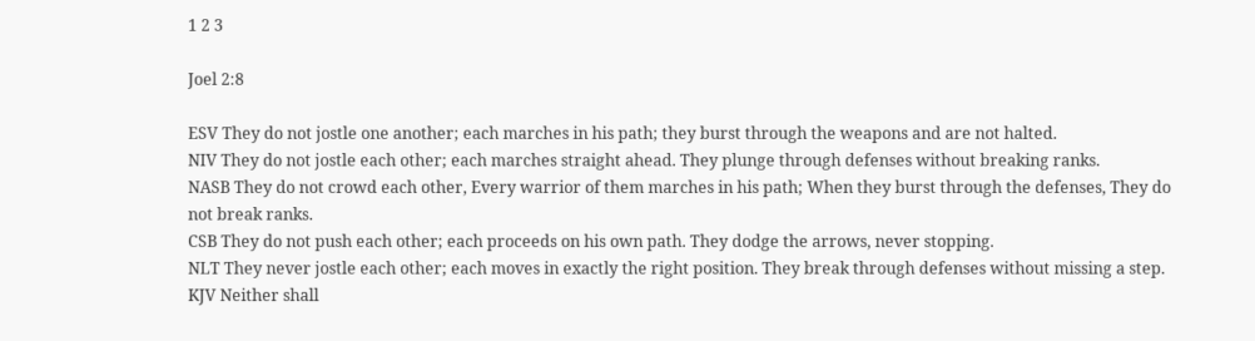1 2 3

Joel 2:8

ESV They do not jostle one another; each marches in his path; they burst through the weapons and are not halted.
NIV They do not jostle each other; each marches straight ahead. They plunge through defenses without breaking ranks.
NASB They do not crowd each other, Every warrior of them marches in his path; When they burst through the defenses, They do not break ranks.
CSB They do not push each other; each proceeds on his own path. They dodge the arrows, never stopping.
NLT They never jostle each other; each moves in exactly the right position. They break through defenses without missing a step.
KJV Neither shall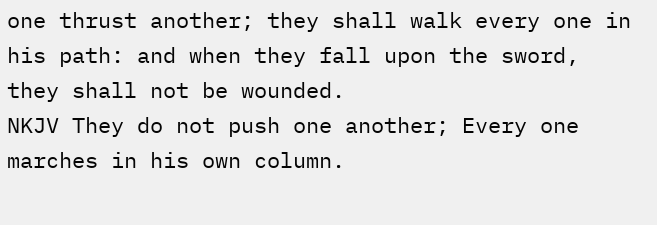one thrust another; they shall walk every one in his path: and when they fall upon the sword, they shall not be wounded.
NKJV They do not push one another; Every one marches in his own column.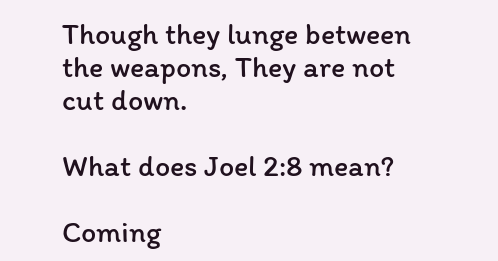Though they lunge between the weapons, They are not cut down.

What does Joel 2:8 mean?

Coming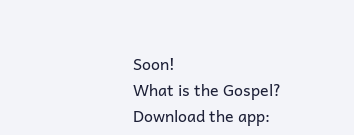Soon!
What is the Gospel?
Download the app: